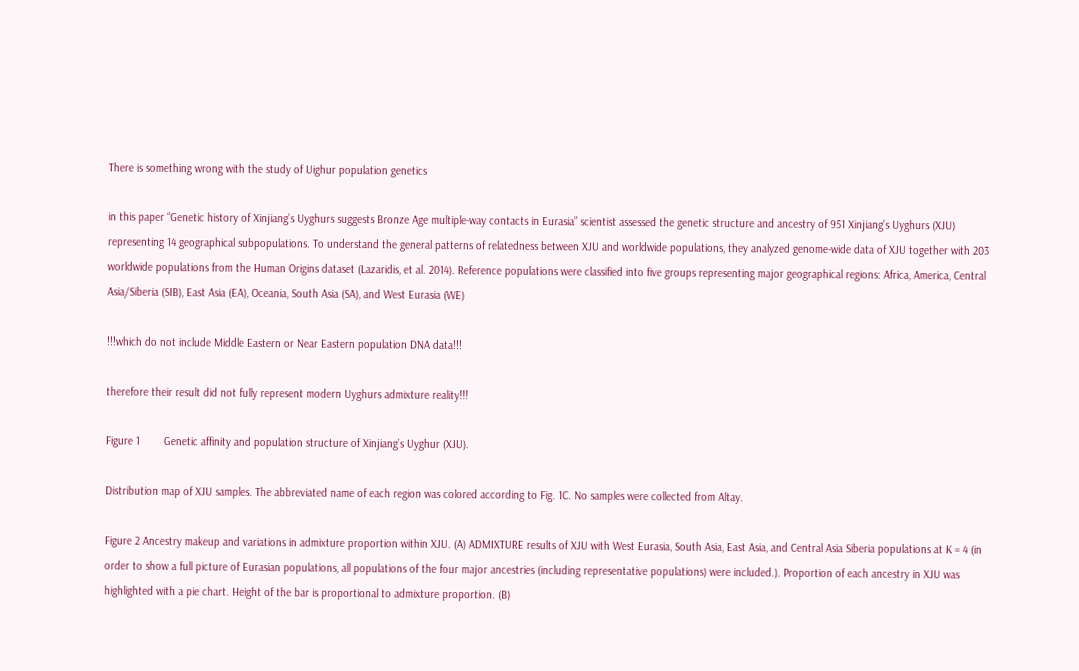There is something wrong with the study of Uighur population genetics

in this paper “Genetic history of Xinjiang’s Uyghurs suggests Bronze Age multiple-way contacts in Eurasia” scientist assessed the genetic structure and ancestry of 951 Xinjiang’s Uyghurs (XJU) representing 14 geographical subpopulations. To understand the general patterns of relatedness between XJU and worldwide populations, they analyzed genome-wide data of XJU together with 203 worldwide populations from the Human Origins dataset (Lazaridis, et al. 2014). Reference populations were classified into five groups representing major geographical regions: Africa, America, Central Asia/Siberia (SIB), East Asia (EA), Oceania, South Asia (SA), and West Eurasia (WE)

!!!which do not include Middle Eastern or Near Eastern population DNA data!!!

therefore their result did not fully represent modern Uyghurs admixture reality!!!

Figure 1        Genetic affinity and population structure of Xinjiang’s Uyghur (XJU).

Distribution map of XJU samples. The abbreviated name of each region was colored according to Fig. 1C. No samples were collected from Altay.

Figure 2 Ancestry makeup and variations in admixture proportion within XJU. (A) ADMIXTURE results of XJU with West Eurasia, South Asia, East Asia, and Central Asia Siberia populations at K = 4 (in order to show a full picture of Eurasian populations, all populations of the four major ancestries (including representative populations) were included.). Proportion of each ancestry in XJU was highlighted with a pie chart. Height of the bar is proportional to admixture proportion. (B)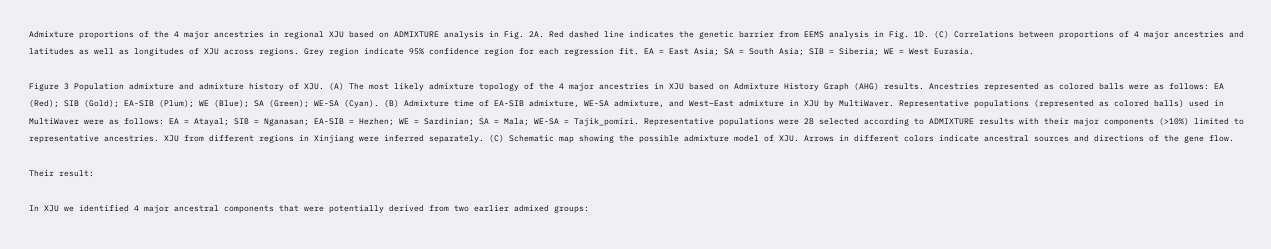Admixture proportions of the 4 major ancestries in regional XJU based on ADMIXTURE analysis in Fig. 2A. Red dashed line indicates the genetic barrier from EEMS analysis in Fig. 1D. (C) Correlations between proportions of 4 major ancestries and latitudes as well as longitudes of XJU across regions. Grey region indicate 95% confidence region for each regression fit. EA = East Asia; SA = South Asia; SIB = Siberia; WE = West Eurasia.

Figure 3 Population admixture and admixture history of XJU. (A) The most likely admixture topology of the 4 major ancestries in XJU based on Admixture History Graph (AHG) results. Ancestries represented as colored balls were as follows: EA (Red); SIB (Gold); EA-SIB (Plum); WE (Blue); SA (Green); WE-SA (Cyan). (B) Admixture time of EA-SIB admixture, WE-SA admixture, and West–East admixture in XJU by MultiWaver. Representative populations (represented as colored balls) used in MultiWaver were as follows: EA = Atayal; SIB = Nganasan; EA-SIB = Hezhen; WE = Sardinian; SA = Mala; WE-SA = Tajik_pomiri. Representative populations were 28 selected according to ADMIXTURE results with their major components (>10%) limited to representative ancestries. XJU from different regions in Xinjiang were inferred separately. (C) Schematic map showing the possible admixture model of XJU. Arrows in different colors indicate ancestral sources and directions of the gene flow.

Their result:

In XJU we identified 4 major ancestral components that were potentially derived from two earlier admixed groups: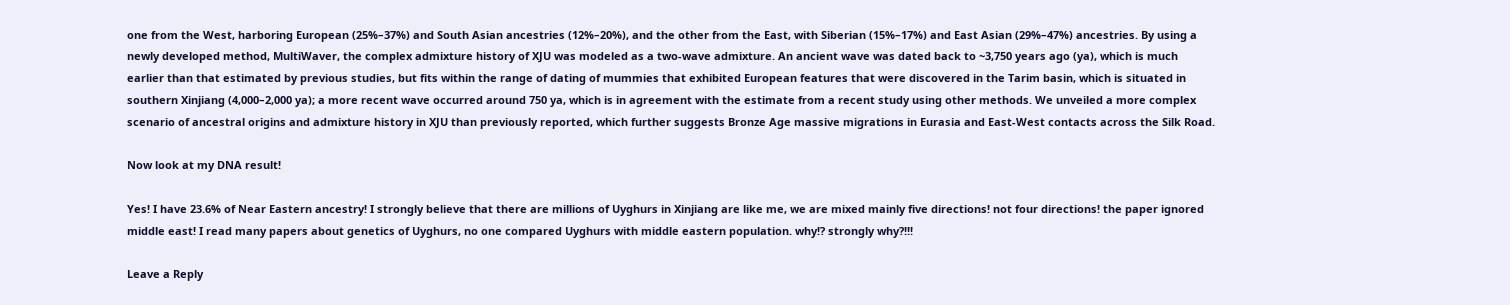one from the West, harboring European (25%–37%) and South Asian ancestries (12%–20%), and the other from the East, with Siberian (15%–17%) and East Asian (29%–47%) ancestries. By using a newly developed method, MultiWaver, the complex admixture history of XJU was modeled as a two-wave admixture. An ancient wave was dated back to ~3,750 years ago (ya), which is much earlier than that estimated by previous studies, but fits within the range of dating of mummies that exhibited European features that were discovered in the Tarim basin, which is situated in southern Xinjiang (4,000–2,000 ya); a more recent wave occurred around 750 ya, which is in agreement with the estimate from a recent study using other methods. We unveiled a more complex scenario of ancestral origins and admixture history in XJU than previously reported, which further suggests Bronze Age massive migrations in Eurasia and East-West contacts across the Silk Road.

Now look at my DNA result!

Yes! I have 23.6% of Near Eastern ancestry! I strongly believe that there are millions of Uyghurs in Xinjiang are like me, we are mixed mainly five directions! not four directions! the paper ignored middle east! I read many papers about genetics of Uyghurs, no one compared Uyghurs with middle eastern population. why!? strongly why?!!!

Leave a Reply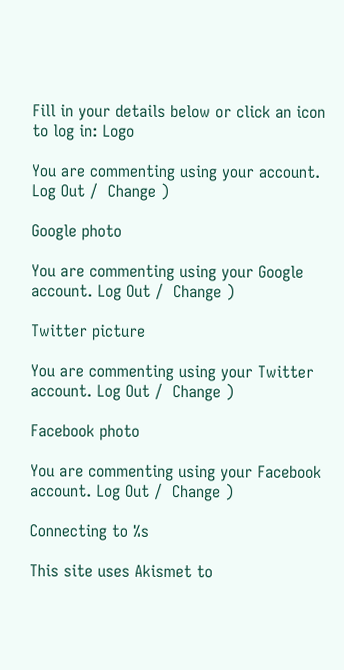Fill in your details below or click an icon to log in: Logo

You are commenting using your account. Log Out /  Change )

Google photo

You are commenting using your Google account. Log Out /  Change )

Twitter picture

You are commenting using your Twitter account. Log Out /  Change )

Facebook photo

You are commenting using your Facebook account. Log Out /  Change )

Connecting to %s

This site uses Akismet to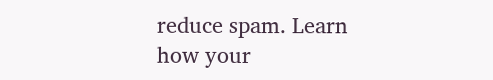reduce spam. Learn how your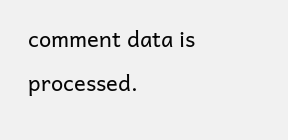comment data is processed.